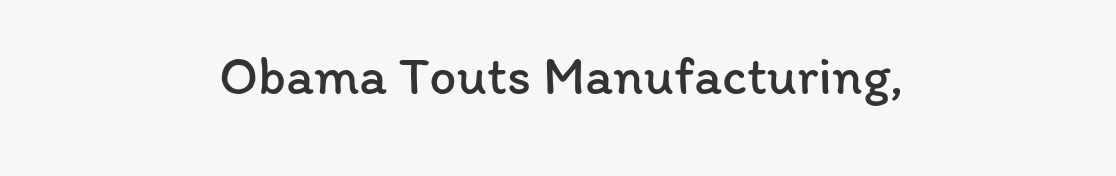Obama Touts Manufacturing,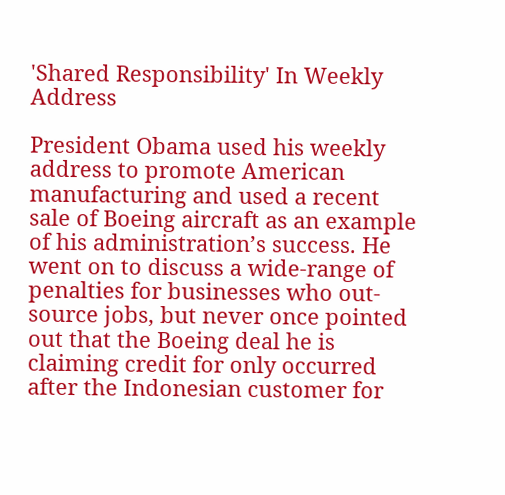'Shared Responsibility' In Weekly Address

President Obama used his weekly address to promote American manufacturing and used a recent sale of Boeing aircraft as an example of his administration’s success. He went on to discuss a wide-range of penalties for businesses who out-source jobs, but never once pointed out that the Boeing deal he is claiming credit for only occurred after the Indonesian customer for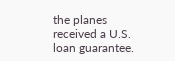the planes received a U.S. loan guarantee.